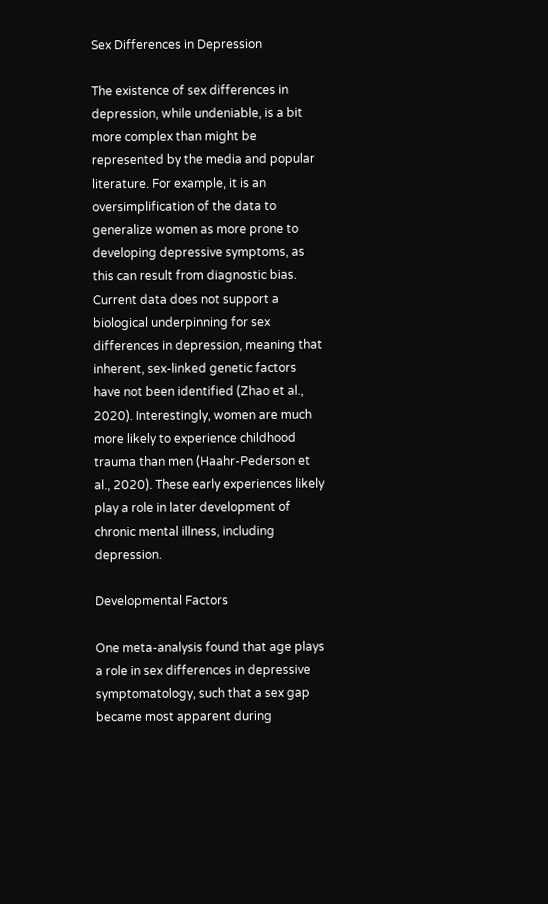Sex Differences in Depression

The existence of sex differences in depression, while undeniable, is a bit more complex than might be represented by the media and popular literature. For example, it is an oversimplification of the data to generalize women as more prone to developing depressive symptoms, as this can result from diagnostic bias. Current data does not support a biological underpinning for sex differences in depression, meaning that inherent, sex-linked genetic factors have not been identified (Zhao et al., 2020). Interestingly, women are much more likely to experience childhood trauma than men (Haahr-Pederson et al., 2020). These early experiences likely play a role in later development of chronic mental illness, including depression.

Developmental Factors

One meta-analysis found that age plays a role in sex differences in depressive symptomatology, such that a sex gap became most apparent during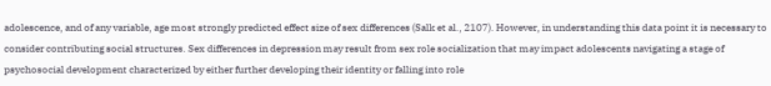adolescence, and of any variable, age most strongly predicted effect size of sex differences (Salk et al., 2107). However, in understanding this data point it is necessary to consider contributing social structures. Sex differences in depression may result from sex role socialization that may impact adolescents navigating a stage of psychosocial development characterized by either further developing their identity or falling into role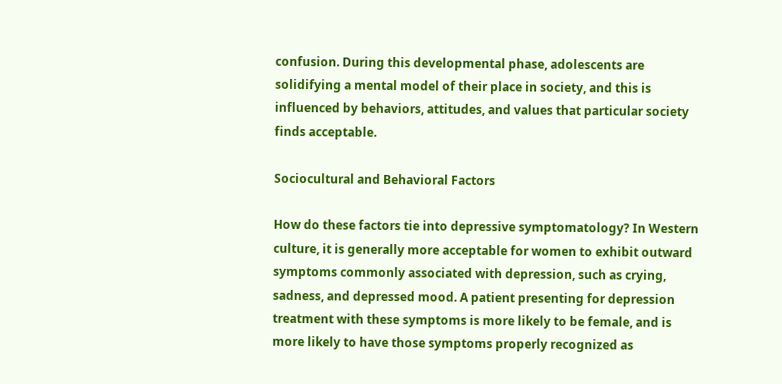confusion. During this developmental phase, adolescents are solidifying a mental model of their place in society, and this is influenced by behaviors, attitudes, and values that particular society finds acceptable.

Sociocultural and Behavioral Factors

How do these factors tie into depressive symptomatology? In Western culture, it is generally more acceptable for women to exhibit outward symptoms commonly associated with depression, such as crying, sadness, and depressed mood. A patient presenting for depression treatment with these symptoms is more likely to be female, and is more likely to have those symptoms properly recognized as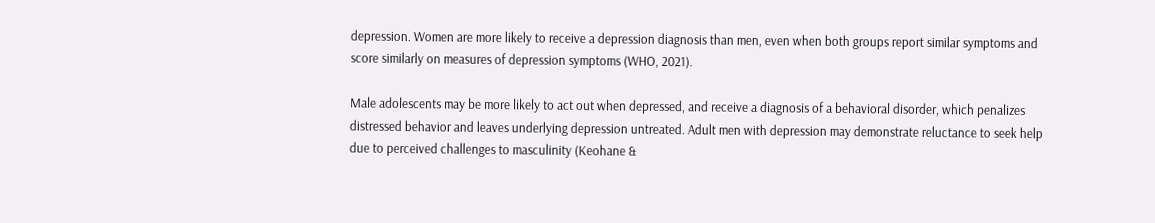depression. Women are more likely to receive a depression diagnosis than men, even when both groups report similar symptoms and score similarly on measures of depression symptoms (WHO, 2021).

Male adolescents may be more likely to act out when depressed, and receive a diagnosis of a behavioral disorder, which penalizes distressed behavior and leaves underlying depression untreated. Adult men with depression may demonstrate reluctance to seek help due to perceived challenges to masculinity (Keohane &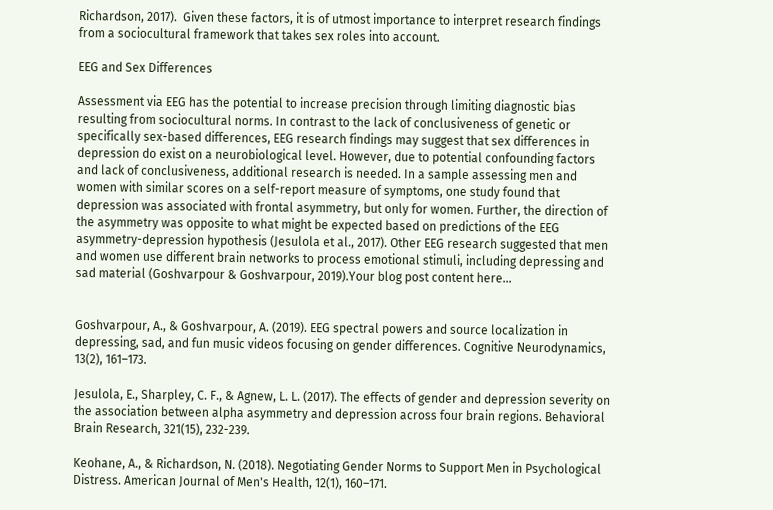Richardson, 2017).  Given these factors, it is of utmost importance to interpret research findings from a sociocultural framework that takes sex roles into account.

EEG and Sex Differences

Assessment via EEG has the potential to increase precision through limiting diagnostic bias resulting from sociocultural norms. In contrast to the lack of conclusiveness of genetic or specifically sex-based differences, EEG research findings may suggest that sex differences in depression do exist on a neurobiological level. However, due to potential confounding factors and lack of conclusiveness, additional research is needed. In a sample assessing men and women with similar scores on a self-report measure of symptoms, one study found that depression was associated with frontal asymmetry, but only for women. Further, the direction of the asymmetry was opposite to what might be expected based on predictions of the EEG asymmetry-depression hypothesis (Jesulola et al., 2017). Other EEG research suggested that men and women use different brain networks to process emotional stimuli, including depressing and sad material (Goshvarpour & Goshvarpour, 2019).Your blog post content here…


Goshvarpour, A., & Goshvarpour, A. (2019). EEG spectral powers and source localization in depressing, sad, and fun music videos focusing on gender differences. Cognitive Neurodynamics, 13(2), 161–173.

Jesulola, E., Sharpley, C. F., & Agnew, L. L. (2017). The effects of gender and depression severity on the association between alpha asymmetry and depression across four brain regions. Behavioral Brain Research, 321(15), 232-239.

Keohane, A., & Richardson, N. (2018). Negotiating Gender Norms to Support Men in Psychological Distress. American Journal of Men's Health, 12(1), 160–171.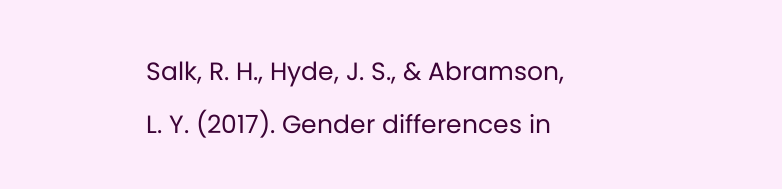Salk, R. H., Hyde, J. S., & Abramson, L. Y. (2017). Gender differences in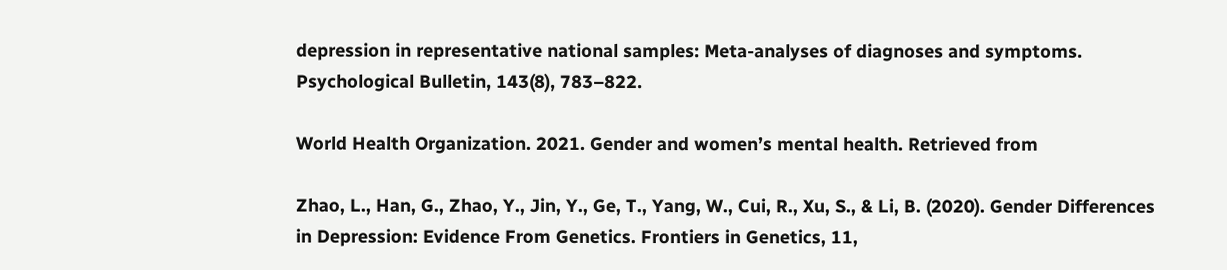depression in representative national samples: Meta-analyses of diagnoses and symptoms. Psychological Bulletin, 143(8), 783–822.

World Health Organization. 2021. Gender and women’s mental health. Retrieved from

Zhao, L., Han, G., Zhao, Y., Jin, Y., Ge, T., Yang, W., Cui, R., Xu, S., & Li, B. (2020). Gender Differences in Depression: Evidence From Genetics. Frontiers in Genetics, 11,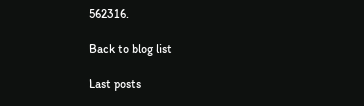562316.

Back to blog list

Last posts